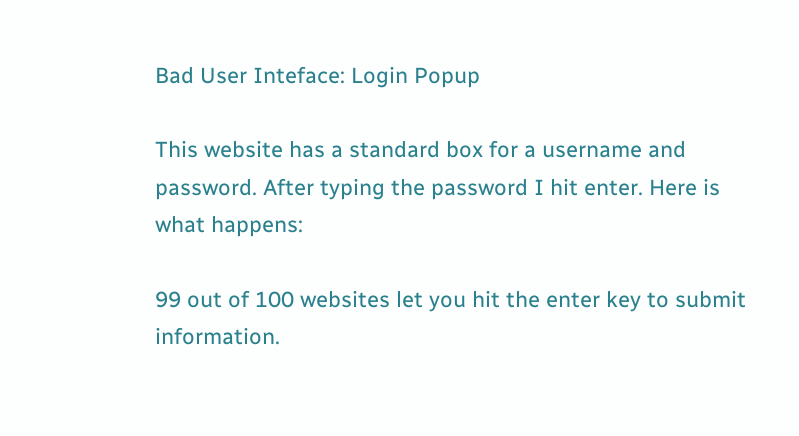Bad User Inteface: Login Popup

This website has a standard box for a username and password. After typing the password I hit enter. Here is what happens:

99 out of 100 websites let you hit the enter key to submit information.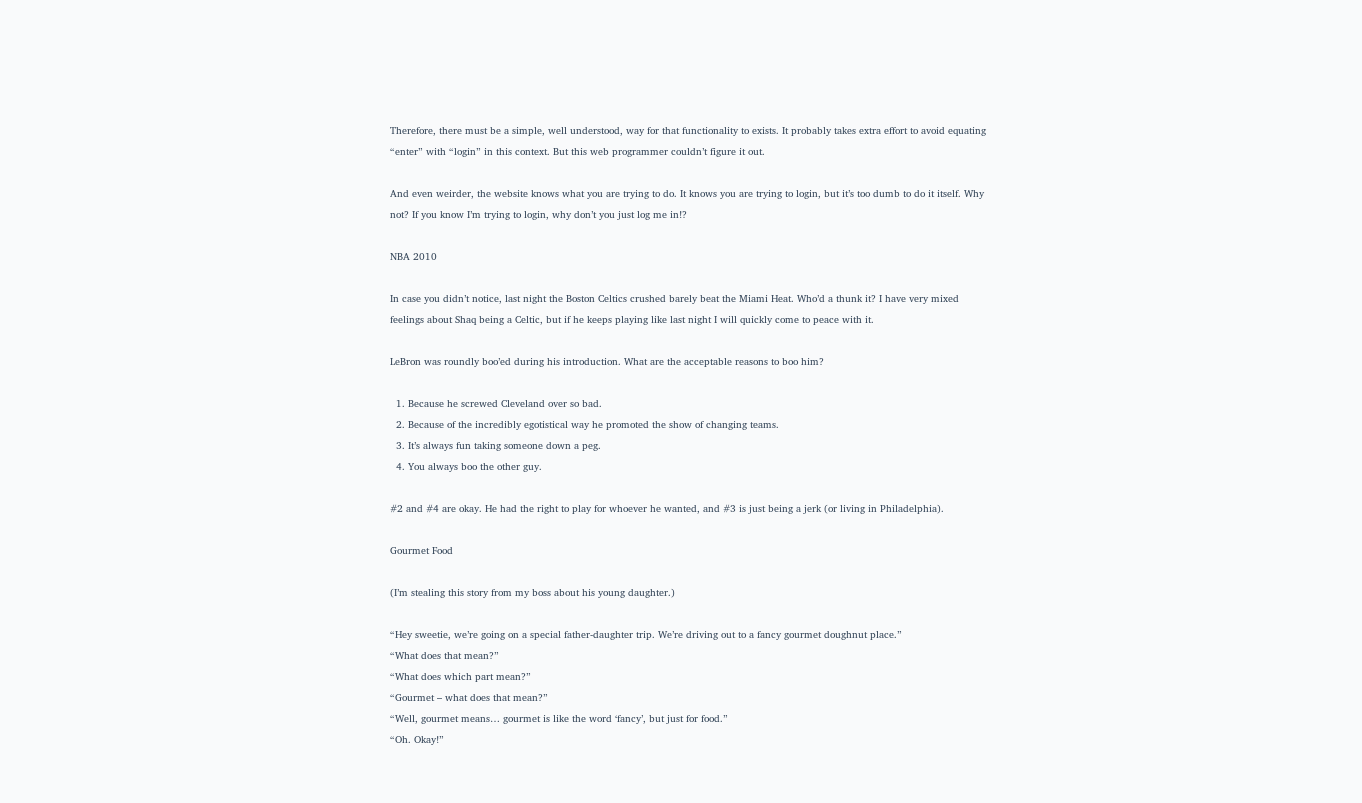Therefore, there must be a simple, well understood, way for that functionality to exists. It probably takes extra effort to avoid equating “enter” with “login” in this context. But this web programmer couldn’t figure it out.

And even weirder, the website knows what you are trying to do. It knows you are trying to login, but it’s too dumb to do it itself. Why not? If you know I’m trying to login, why don’t you just log me in!?

NBA 2010

In case you didn’t notice, last night the Boston Celtics crushed barely beat the Miami Heat. Who’d a thunk it? I have very mixed feelings about Shaq being a Celtic, but if he keeps playing like last night I will quickly come to peace with it.

LeBron was roundly boo’ed during his introduction. What are the acceptable reasons to boo him?

  1. Because he screwed Cleveland over so bad.
  2. Because of the incredibly egotistical way he promoted the show of changing teams.
  3. It’s always fun taking someone down a peg.
  4. You always boo the other guy.

#2 and #4 are okay. He had the right to play for whoever he wanted, and #3 is just being a jerk (or living in Philadelphia).

Gourmet Food

(I’m stealing this story from my boss about his young daughter.)

“Hey sweetie, we’re going on a special father-daughter trip. We’re driving out to a fancy gourmet doughnut place.”
“What does that mean?”
“What does which part mean?”
“Gourmet – what does that mean?”
“Well, gourmet means… gourmet is like the word ‘fancy’, but just for food.”
“Oh. Okay!”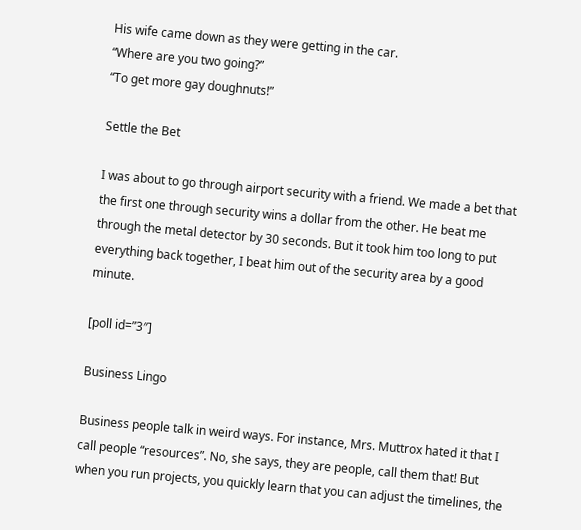His wife came down as they were getting in the car.
“Where are you two going?”
“To get more gay doughnuts!”

Settle the Bet

I was about to go through airport security with a friend. We made a bet that the first one through security wins a dollar from the other. He beat me through the metal detector by 30 seconds. But it took him too long to put everything back together, I beat him out of the security area by a good minute.

[poll id=”3″]

Business Lingo

Business people talk in weird ways. For instance, Mrs. Muttrox hated it that I call people “resources”. No, she says, they are people, call them that! But when you run projects, you quickly learn that you can adjust the timelines, the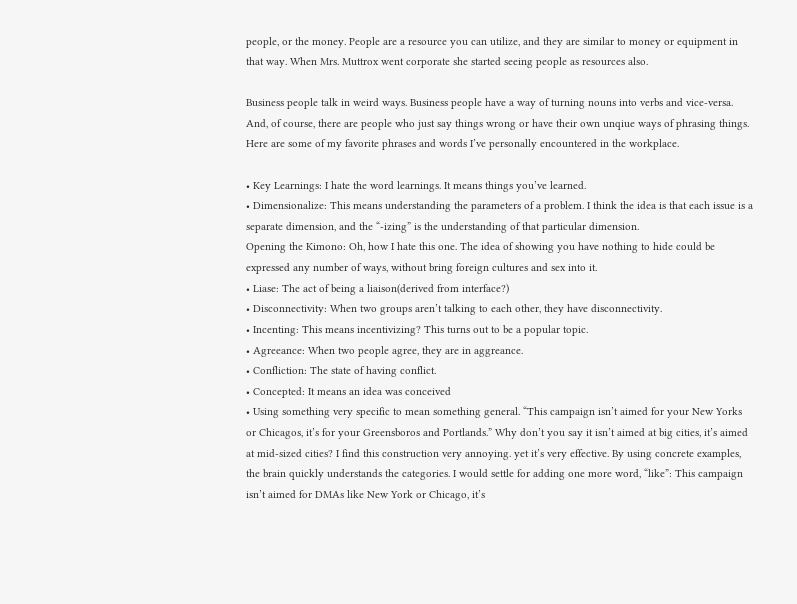people, or the money. People are a resource you can utilize, and they are similar to money or equipment in that way. When Mrs. Muttrox went corporate she started seeing people as resources also.

Business people talk in weird ways. Business people have a way of turning nouns into verbs and vice-versa. And, of course, there are people who just say things wrong or have their own unqiue ways of phrasing things. Here are some of my favorite phrases and words I’ve personally encountered in the workplace.

• Key Learnings: I hate the word learnings. It means things you’ve learned.
• Dimensionalize: This means understanding the parameters of a problem. I think the idea is that each issue is a separate dimension, and the “-izing” is the understanding of that particular dimension.
Opening the Kimono: Oh, how I hate this one. The idea of showing you have nothing to hide could be expressed any number of ways, without bring foreign cultures and sex into it.
• Liase: The act of being a liaison(derived from interface?)
• Disconnectivity: When two groups aren’t talking to each other, they have disconnectivity.
• Incenting: This means incentivizing? This turns out to be a popular topic.
• Agreeance: When two people agree, they are in aggreance.
• Confliction: The state of having conflict.
• Concepted: It means an idea was conceived
• Using something very specific to mean something general. “This campaign isn’t aimed for your New Yorks or Chicagos, it’s for your Greensboros and Portlands.” Why don’t you say it isn’t aimed at big cities, it’s aimed at mid-sized cities? I find this construction very annoying. yet it’s very effective. By using concrete examples, the brain quickly understands the categories. I would settle for adding one more word, “like”: This campaign isn’t aimed for DMAs like New York or Chicago, it’s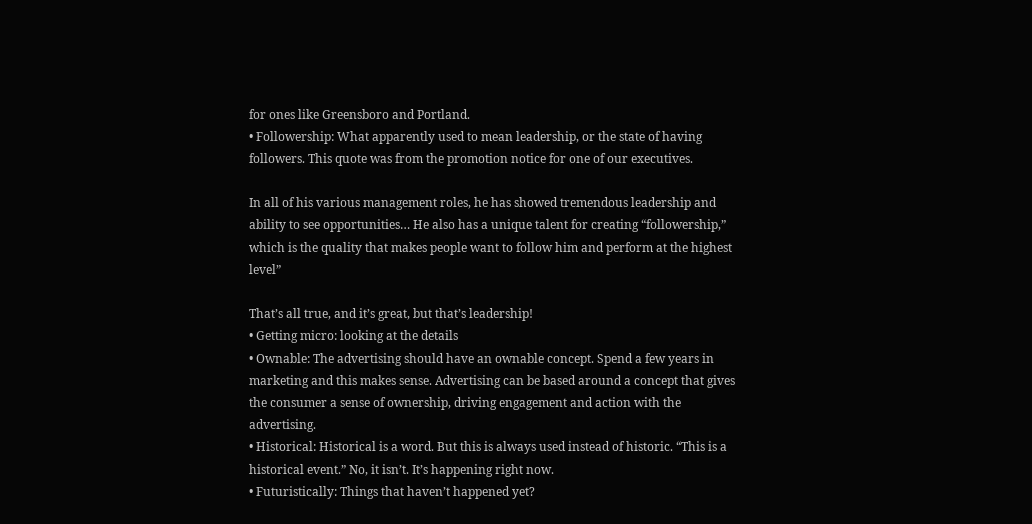for ones like Greensboro and Portland.
• Followership: What apparently used to mean leadership, or the state of having followers. This quote was from the promotion notice for one of our executives.

In all of his various management roles, he has showed tremendous leadership and ability to see opportunities… He also has a unique talent for creating “followership,” which is the quality that makes people want to follow him and perform at the highest level”

That’s all true, and it’s great, but that’s leadership!
• Getting micro: looking at the details
• Ownable: The advertising should have an ownable concept. Spend a few years in marketing and this makes sense. Advertising can be based around a concept that gives the consumer a sense of ownership, driving engagement and action with the advertising.
• Historical: Historical is a word. But this is always used instead of historic. “This is a historical event.” No, it isn’t. It’s happening right now.
• Futuristically: Things that haven’t happened yet?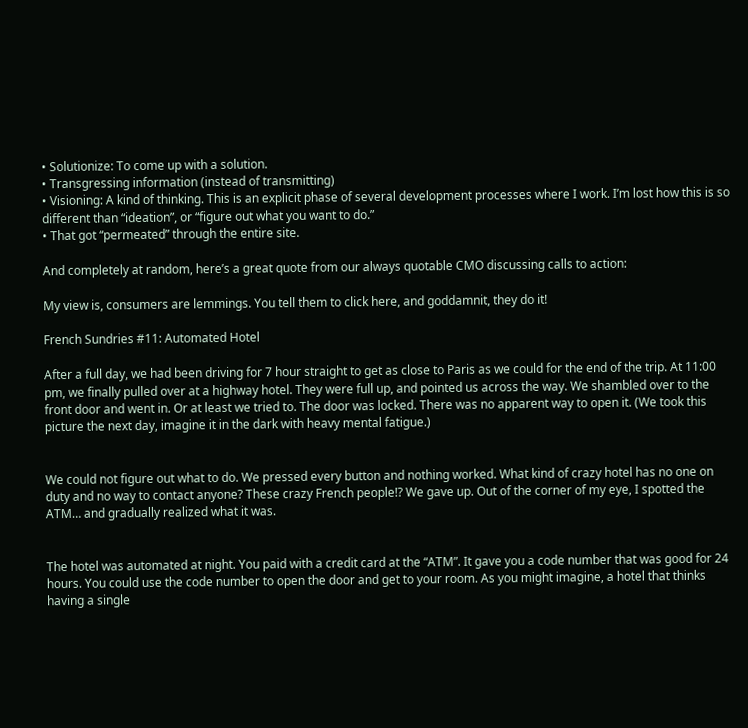• Solutionize: To come up with a solution.
• Transgressing information (instead of transmitting)
• Visioning: A kind of thinking. This is an explicit phase of several development processes where I work. I’m lost how this is so different than “ideation”, or “figure out what you want to do.”
• That got “permeated” through the entire site.

And completely at random, here’s a great quote from our always quotable CMO discussing calls to action:

My view is, consumers are lemmings. You tell them to click here, and goddamnit, they do it!

French Sundries #11: Automated Hotel

After a full day, we had been driving for 7 hour straight to get as close to Paris as we could for the end of the trip. At 11:00 pm, we finally pulled over at a highway hotel. They were full up, and pointed us across the way. We shambled over to the front door and went in. Or at least we tried to. The door was locked. There was no apparent way to open it. (We took this picture the next day, imagine it in the dark with heavy mental fatigue.)


We could not figure out what to do. We pressed every button and nothing worked. What kind of crazy hotel has no one on duty and no way to contact anyone? These crazy French people!? We gave up. Out of the corner of my eye, I spotted the ATM… and gradually realized what it was.


The hotel was automated at night. You paid with a credit card at the “ATM”. It gave you a code number that was good for 24 hours. You could use the code number to open the door and get to your room. As you might imagine, a hotel that thinks having a single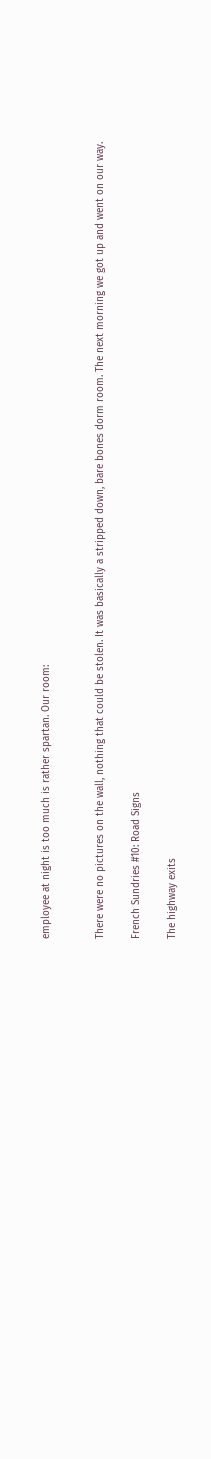employee at night is too much is rather spartan. Our room:


There were no pictures on the wall, nothing that could be stolen. It was basically a stripped down, bare bones dorm room. The next morning we got up and went on our way.

French Sundries #10: Road Signs

The highway exits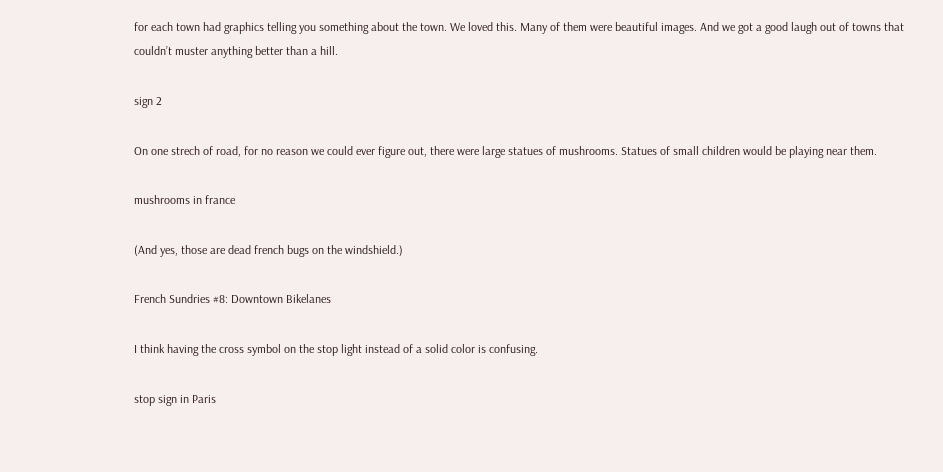for each town had graphics telling you something about the town. We loved this. Many of them were beautiful images. And we got a good laugh out of towns that couldn’t muster anything better than a hill.

sign 2

On one strech of road, for no reason we could ever figure out, there were large statues of mushrooms. Statues of small children would be playing near them.

mushrooms in france

(And yes, those are dead french bugs on the windshield.)

French Sundries #8: Downtown Bikelanes

I think having the cross symbol on the stop light instead of a solid color is confusing.

stop sign in Paris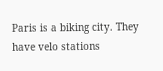Paris is a biking city. They have velo stations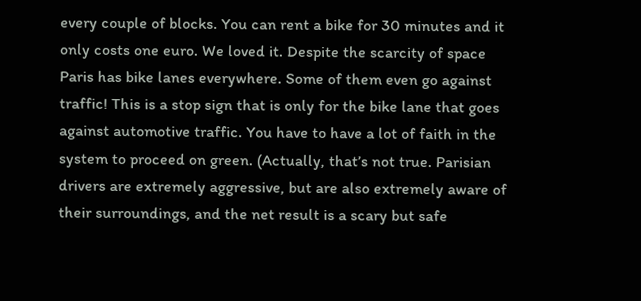every couple of blocks. You can rent a bike for 30 minutes and it only costs one euro. We loved it. Despite the scarcity of space Paris has bike lanes everywhere. Some of them even go against traffic! This is a stop sign that is only for the bike lane that goes against automotive traffic. You have to have a lot of faith in the system to proceed on green. (Actually, that’s not true. Parisian drivers are extremely aggressive, but are also extremely aware of their surroundings, and the net result is a scary but safe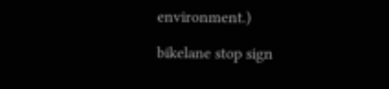environment.)

bikelane stop sign